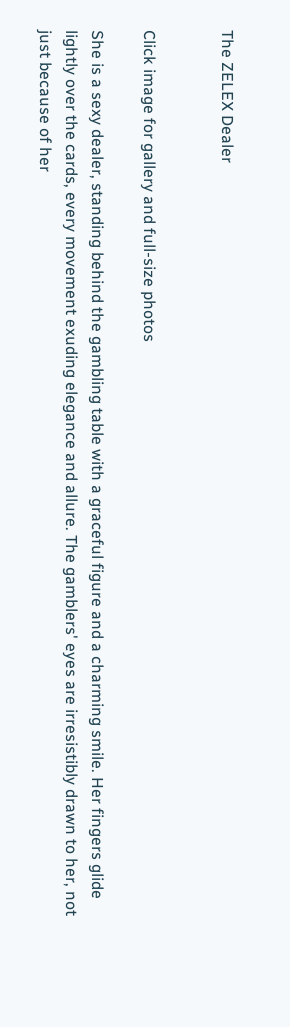The ZELEX Dealer


Click image for gallery and full-size photos

She is a sexy dealer, standing behind the gambling table with a graceful figure and a charming smile. Her fingers glide lightly over the cards, every movement exuding elegance and allure. The gamblers' eyes are irresistibly drawn to her, not just because of her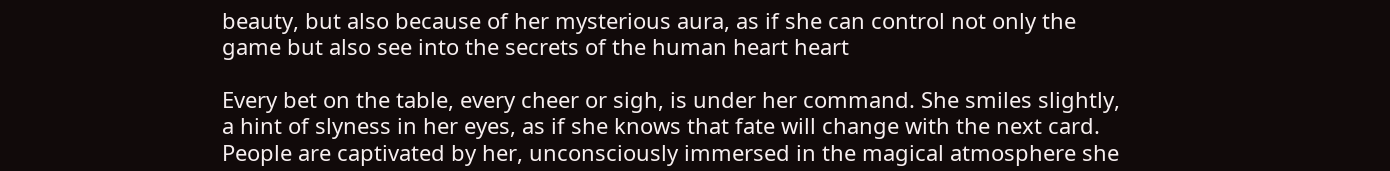beauty, but also because of her mysterious aura, as if she can control not only the game but also see into the secrets of the human heart heart

Every bet on the table, every cheer or sigh, is under her command. She smiles slightly, a hint of slyness in her eyes, as if she knows that fate will change with the next card. People are captivated by her, unconsciously immersed in the magical atmosphere she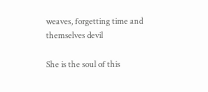weaves, forgetting time and themselves devil

She is the soul of this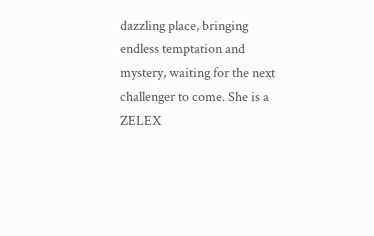dazzling place, bringing endless temptation and mystery, waiting for the next challenger to come. She is a ZELEX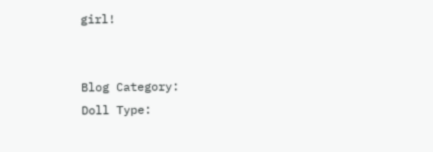girl!


Blog Category:
Doll Type: